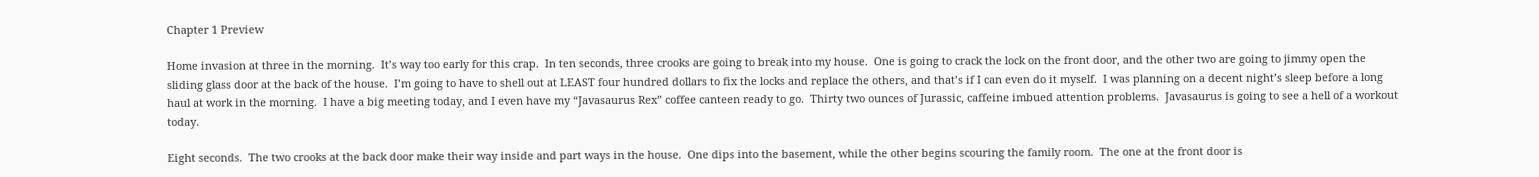Chapter 1 Preview

Home invasion at three in the morning.  It’s way too early for this crap.  In ten seconds, three crooks are going to break into my house.  One is going to crack the lock on the front door, and the other two are going to jimmy open the sliding glass door at the back of the house.  I’m going to have to shell out at LEAST four hundred dollars to fix the locks and replace the others, and that’s if I can even do it myself.  I was planning on a decent night’s sleep before a long haul at work in the morning.  I have a big meeting today, and I even have my “Javasaurus Rex” coffee canteen ready to go.  Thirty two ounces of Jurassic, caffeine imbued attention problems.  Javasaurus is going to see a hell of a workout today.

Eight seconds.  The two crooks at the back door make their way inside and part ways in the house.  One dips into the basement, while the other begins scouring the family room.  The one at the front door is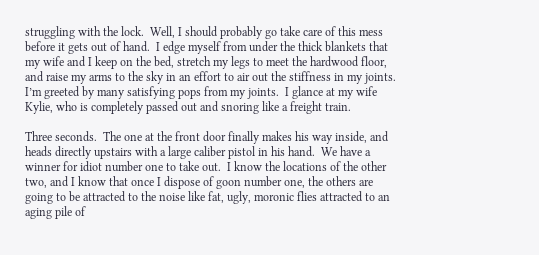struggling with the lock.  Well, I should probably go take care of this mess before it gets out of hand.  I edge myself from under the thick blankets that my wife and I keep on the bed, stretch my legs to meet the hardwood floor, and raise my arms to the sky in an effort to air out the stiffness in my joints.  I’m greeted by many satisfying pops from my joints.  I glance at my wife Kylie, who is completely passed out and snoring like a freight train.

Three seconds.  The one at the front door finally makes his way inside, and heads directly upstairs with a large caliber pistol in his hand.  We have a winner for idiot number one to take out.  I know the locations of the other two, and I know that once I dispose of goon number one, the others are going to be attracted to the noise like fat, ugly, moronic flies attracted to an aging pile of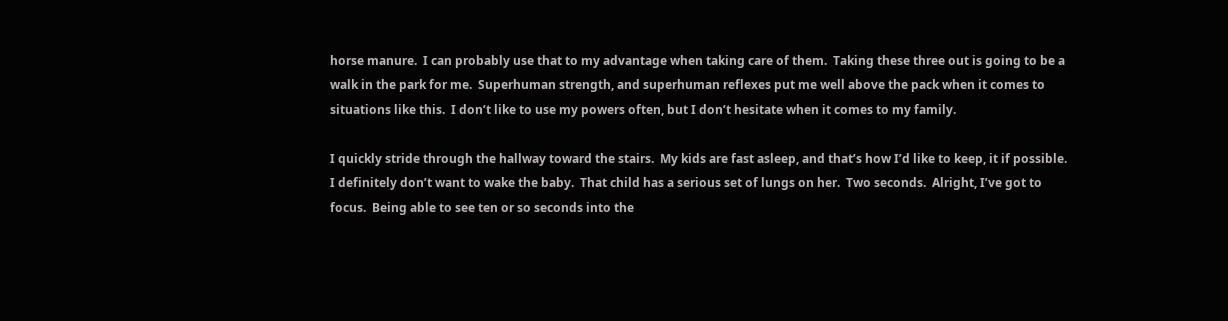horse manure.  I can probably use that to my advantage when taking care of them.  Taking these three out is going to be a walk in the park for me.  Superhuman strength, and superhuman reflexes put me well above the pack when it comes to situations like this.  I don’t like to use my powers often, but I don’t hesitate when it comes to my family.

I quickly stride through the hallway toward the stairs.  My kids are fast asleep, and that’s how I’d like to keep, it if possible.  I definitely don’t want to wake the baby.  That child has a serious set of lungs on her.  Two seconds.  Alright, I’ve got to focus.  Being able to see ten or so seconds into the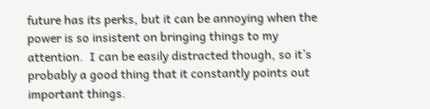future has its perks, but it can be annoying when the power is so insistent on bringing things to my attention.  I can be easily distracted though, so it’s probably a good thing that it constantly points out important things.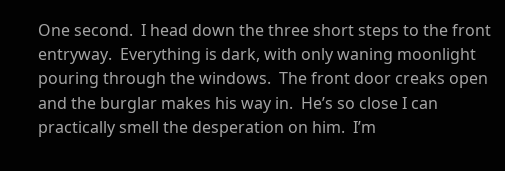One second.  I head down the three short steps to the front entryway.  Everything is dark, with only waning moonlight pouring through the windows.  The front door creaks open and the burglar makes his way in.  He’s so close I can practically smell the desperation on him.  I’m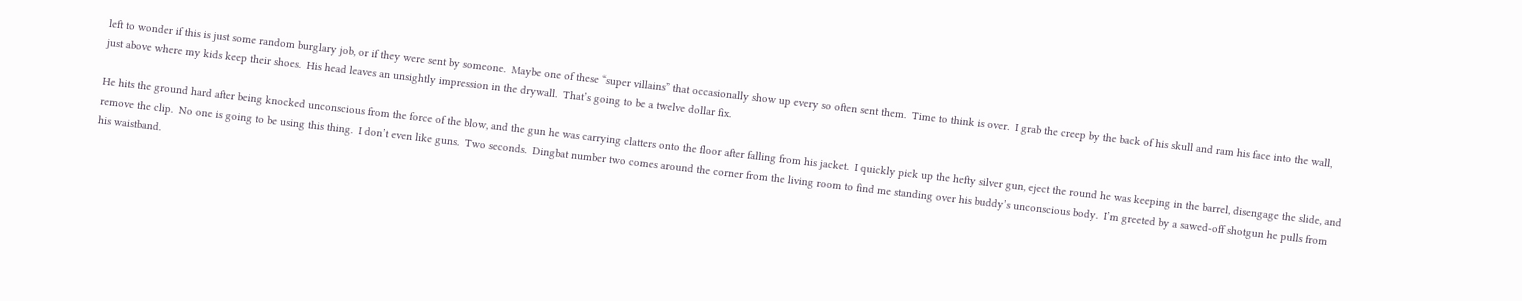left to wonder if this is just some random burglary job, or if they were sent by someone.  Maybe one of these “super villains” that occasionally show up every so often sent them.  Time to think is over.  I grab the creep by the back of his skull and ram his face into the wall, just above where my kids keep their shoes.  His head leaves an unsightly impression in the drywall.  That’s going to be a twelve dollar fix.

He hits the ground hard after being knocked unconscious from the force of the blow, and the gun he was carrying clatters onto the floor after falling from his jacket.  I quickly pick up the hefty silver gun, eject the round he was keeping in the barrel, disengage the slide, and remove the clip.  No one is going to be using this thing.  I don’t even like guns.  Two seconds.  Dingbat number two comes around the corner from the living room to find me standing over his buddy’s unconscious body.  I’m greeted by a sawed-off shotgun he pulls from his waistband.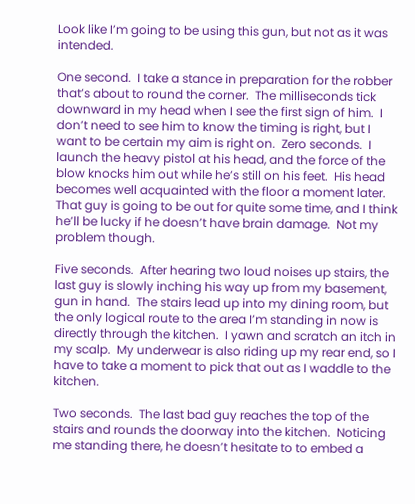Look like I’m going to be using this gun, but not as it was intended.

One second.  I take a stance in preparation for the robber that’s about to round the corner.  The milliseconds tick downward in my head when I see the first sign of him.  I don’t need to see him to know the timing is right, but I want to be certain my aim is right on.  Zero seconds.  I launch the heavy pistol at his head, and the force of the blow knocks him out while he’s still on his feet.  His head becomes well acquainted with the floor a moment later.  That guy is going to be out for quite some time, and I think he’ll be lucky if he doesn’t have brain damage.  Not my problem though.

Five seconds.  After hearing two loud noises up stairs, the last guy is slowly inching his way up from my basement, gun in hand.  The stairs lead up into my dining room, but the only logical route to the area I’m standing in now is directly through the kitchen.  I yawn and scratch an itch in my scalp.  My underwear is also riding up my rear end, so I have to take a moment to pick that out as I waddle to the kitchen.

Two seconds.  The last bad guy reaches the top of the stairs and rounds the doorway into the kitchen.  Noticing me standing there, he doesn’t hesitate to to embed a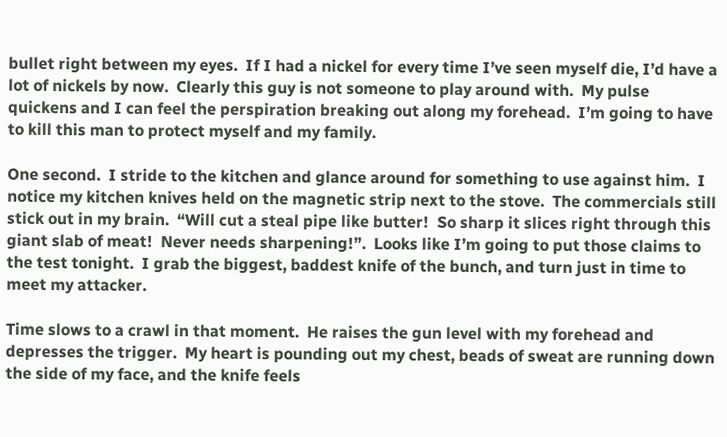bullet right between my eyes.  If I had a nickel for every time I’ve seen myself die, I’d have a lot of nickels by now.  Clearly this guy is not someone to play around with.  My pulse quickens and I can feel the perspiration breaking out along my forehead.  I’m going to have to kill this man to protect myself and my family.

One second.  I stride to the kitchen and glance around for something to use against him.  I notice my kitchen knives held on the magnetic strip next to the stove.  The commercials still stick out in my brain.  “Will cut a steal pipe like butter!  So sharp it slices right through this giant slab of meat!  Never needs sharpening!”.  Looks like I’m going to put those claims to the test tonight.  I grab the biggest, baddest knife of the bunch, and turn just in time to meet my attacker.

Time slows to a crawl in that moment.  He raises the gun level with my forehead and depresses the trigger.  My heart is pounding out my chest, beads of sweat are running down the side of my face, and the knife feels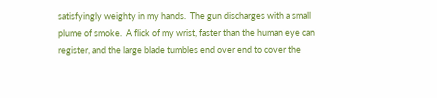satisfyingly weighty in my hands.  The gun discharges with a small plume of smoke.  A flick of my wrist, faster than the human eye can register, and the large blade tumbles end over end to cover the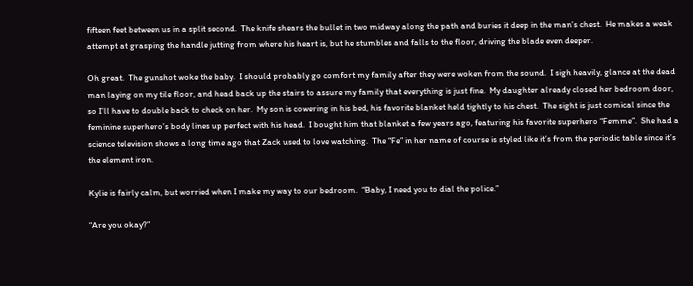fifteen feet between us in a split second.  The knife shears the bullet in two midway along the path and buries it deep in the man’s chest.  He makes a weak attempt at grasping the handle jutting from where his heart is, but he stumbles and falls to the floor, driving the blade even deeper.

Oh great.  The gunshot woke the baby.  I should probably go comfort my family after they were woken from the sound.  I sigh heavily, glance at the dead man laying on my tile floor, and head back up the stairs to assure my family that everything is just fine.  My daughter already closed her bedroom door, so I’ll have to double back to check on her.  My son is cowering in his bed, his favorite blanket held tightly to his chest.  The sight is just comical since the feminine superhero’s body lines up perfect with his head.  I bought him that blanket a few years ago, featuring his favorite superhero “Femme”.  She had a science television shows a long time ago that Zack used to love watching.  The “Fe” in her name of course is styled like it’s from the periodic table since it’s the element iron.

Kylie is fairly calm, but worried when I make my way to our bedroom.  “Baby, I need you to dial the police.”

“Are you okay?”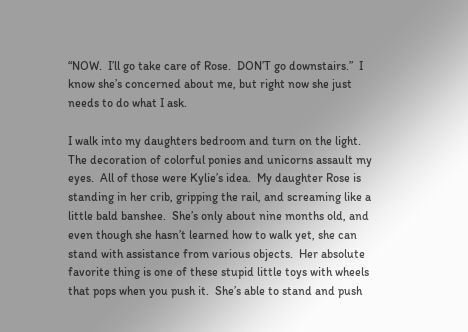“NOW.  I’ll go take care of Rose.  DON’T go downstairs.”  I know she’s concerned about me, but right now she just needs to do what I ask.

I walk into my daughters bedroom and turn on the light.  The decoration of colorful ponies and unicorns assault my eyes.  All of those were Kylie’s idea.  My daughter Rose is standing in her crib, gripping the rail, and screaming like a little bald banshee.  She’s only about nine months old, and even though she hasn’t learned how to walk yet, she can stand with assistance from various objects.  Her absolute favorite thing is one of these stupid little toys with wheels that pops when you push it.  She’s able to stand and push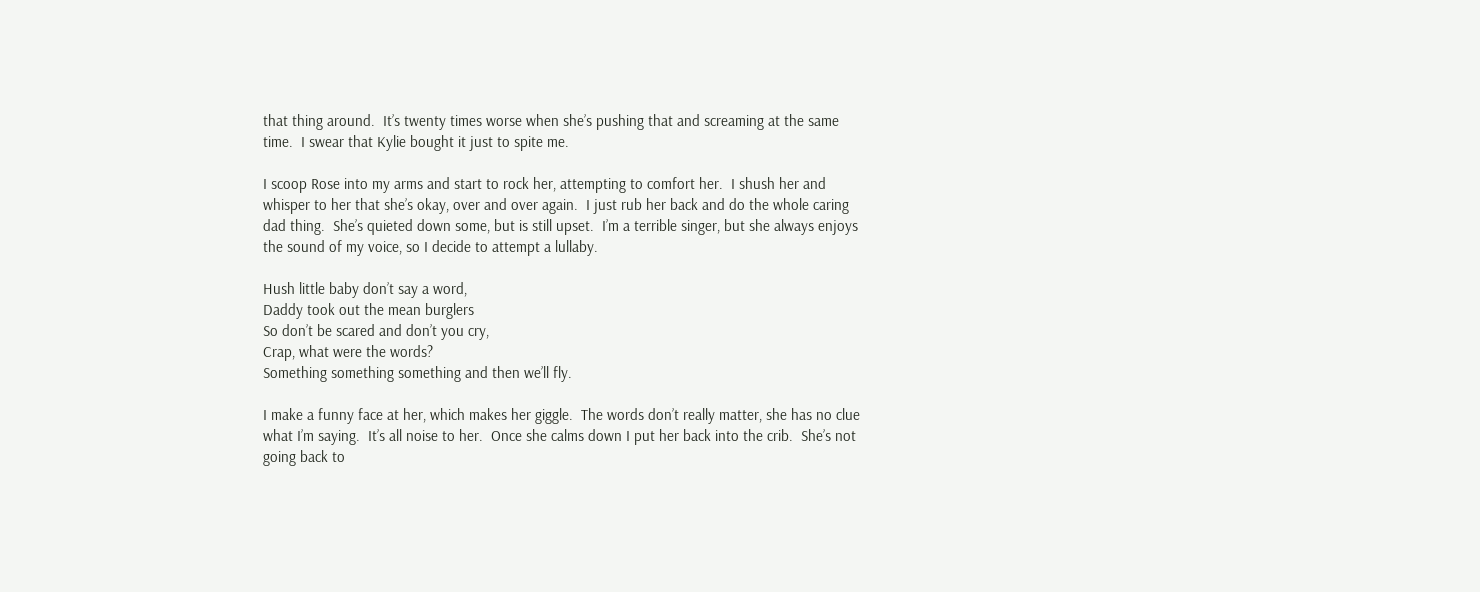that thing around.  It’s twenty times worse when she’s pushing that and screaming at the same time.  I swear that Kylie bought it just to spite me.

I scoop Rose into my arms and start to rock her, attempting to comfort her.  I shush her and whisper to her that she’s okay, over and over again.  I just rub her back and do the whole caring dad thing.  She’s quieted down some, but is still upset.  I’m a terrible singer, but she always enjoys the sound of my voice, so I decide to attempt a lullaby.

Hush little baby don’t say a word,
Daddy took out the mean burglers
So don’t be scared and don’t you cry,
Crap, what were the words?
Something something something and then we’ll fly.

I make a funny face at her, which makes her giggle.  The words don’t really matter, she has no clue what I’m saying.  It’s all noise to her.  Once she calms down I put her back into the crib.  She’s not going back to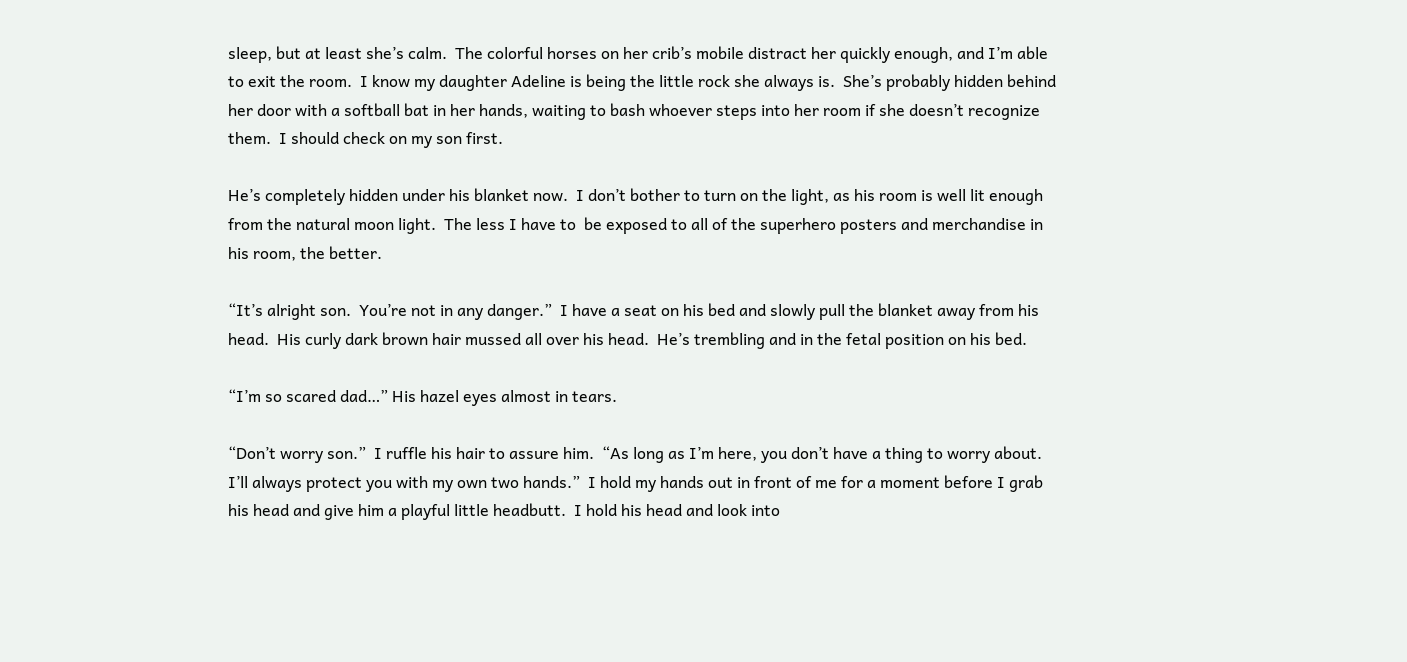sleep, but at least she’s calm.  The colorful horses on her crib’s mobile distract her quickly enough, and I’m able to exit the room.  I know my daughter Adeline is being the little rock she always is.  She’s probably hidden behind her door with a softball bat in her hands, waiting to bash whoever steps into her room if she doesn’t recognize them.  I should check on my son first.

He’s completely hidden under his blanket now.  I don’t bother to turn on the light, as his room is well lit enough from the natural moon light.  The less I have to  be exposed to all of the superhero posters and merchandise in his room, the better.

“It’s alright son.  You’re not in any danger.”  I have a seat on his bed and slowly pull the blanket away from his head.  His curly dark brown hair mussed all over his head.  He’s trembling and in the fetal position on his bed.

“I’m so scared dad…” His hazel eyes almost in tears.

“Don’t worry son.”  I ruffle his hair to assure him.  “As long as I’m here, you don’t have a thing to worry about.  I’ll always protect you with my own two hands.”  I hold my hands out in front of me for a moment before I grab his head and give him a playful little headbutt.  I hold his head and look into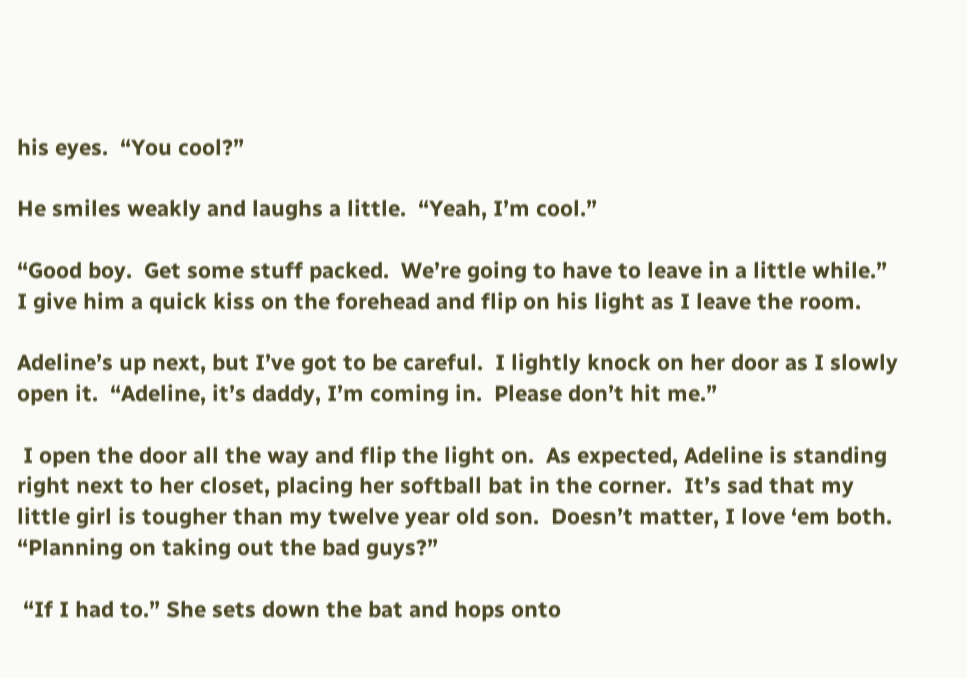his eyes.  “You cool?”

He smiles weakly and laughs a little.  “Yeah, I’m cool.”

“Good boy.  Get some stuff packed.  We’re going to have to leave in a little while.”  I give him a quick kiss on the forehead and flip on his light as I leave the room.

Adeline’s up next, but I’ve got to be careful.  I lightly knock on her door as I slowly open it.  “Adeline, it’s daddy, I’m coming in.  Please don’t hit me.”

 I open the door all the way and flip the light on.  As expected, Adeline is standing right next to her closet, placing her softball bat in the corner.  It’s sad that my little girl is tougher than my twelve year old son.  Doesn’t matter, I love ‘em both.  “Planning on taking out the bad guys?”

 “If I had to.” She sets down the bat and hops onto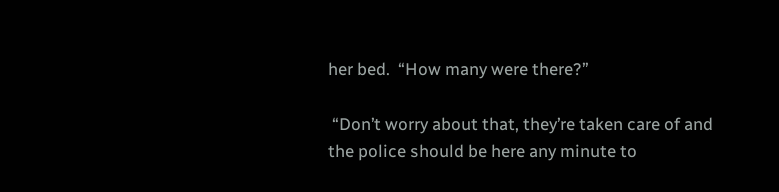her bed.  “How many were there?”

 “Don’t worry about that, they’re taken care of and the police should be here any minute to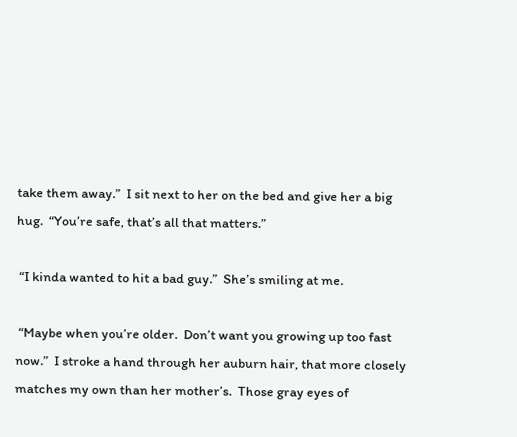take them away.”  I sit next to her on the bed and give her a big hug.  “You’re safe, that’s all that matters.”

 “I kinda wanted to hit a bad guy.”  She’s smiling at me.

 “Maybe when you’re older.  Don’t want you growing up too fast now.”  I stroke a hand through her auburn hair, that more closely matches my own than her mother’s.  Those gray eyes of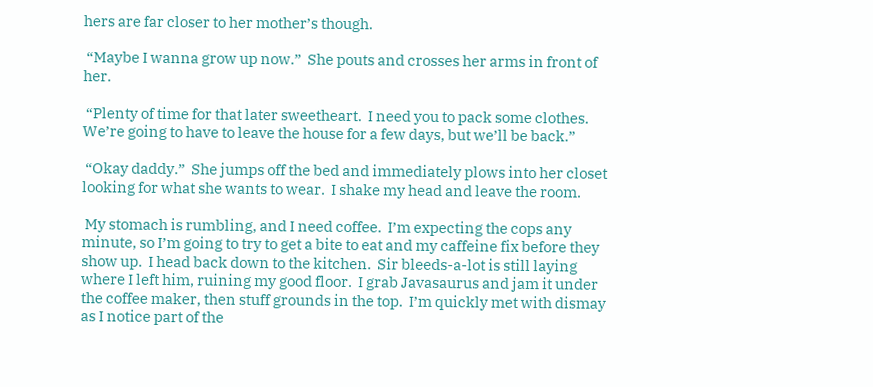hers are far closer to her mother’s though.

 “Maybe I wanna grow up now.”  She pouts and crosses her arms in front of her.

 “Plenty of time for that later sweetheart.  I need you to pack some clothes.  We’re going to have to leave the house for a few days, but we’ll be back.”

 “Okay daddy.”  She jumps off the bed and immediately plows into her closet looking for what she wants to wear.  I shake my head and leave the room.

 My stomach is rumbling, and I need coffee.  I’m expecting the cops any minute, so I’m going to try to get a bite to eat and my caffeine fix before they show up.  I head back down to the kitchen.  Sir bleeds-a-lot is still laying where I left him, ruining my good floor.  I grab Javasaurus and jam it under the coffee maker, then stuff grounds in the top.  I’m quickly met with dismay as I notice part of the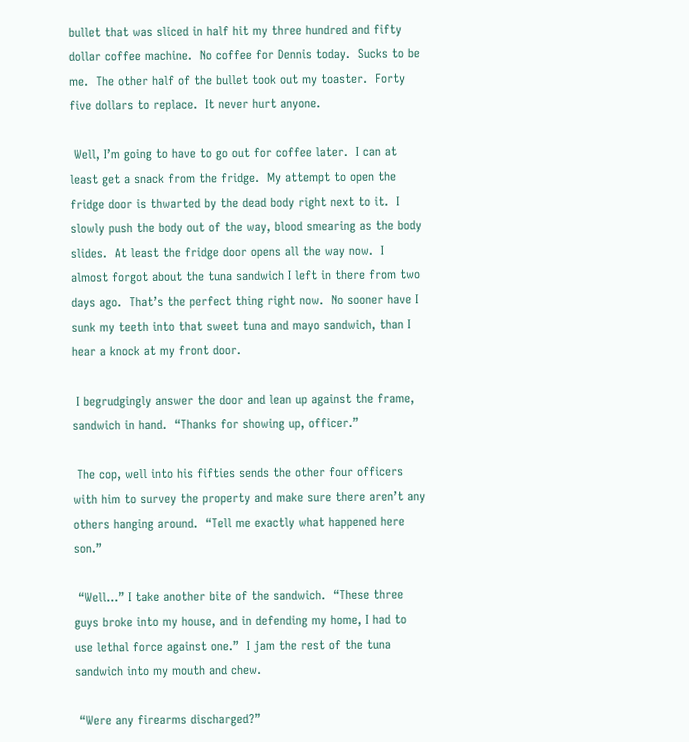bullet that was sliced in half hit my three hundred and fifty dollar coffee machine.  No coffee for Dennis today.  Sucks to be me.  The other half of the bullet took out my toaster.  Forty five dollars to replace.  It never hurt anyone.

 Well, I’m going to have to go out for coffee later.  I can at least get a snack from the fridge.  My attempt to open the fridge door is thwarted by the dead body right next to it.  I slowly push the body out of the way, blood smearing as the body slides.  At least the fridge door opens all the way now.  I almost forgot about the tuna sandwich I left in there from two days ago.  That’s the perfect thing right now.  No sooner have I sunk my teeth into that sweet tuna and mayo sandwich, than I hear a knock at my front door.

 I begrudgingly answer the door and lean up against the frame, sandwich in hand.  “Thanks for showing up, officer.”

 The cop, well into his fifties sends the other four officers with him to survey the property and make sure there aren’t any others hanging around.  “Tell me exactly what happened here son.”

 “Well…” I take another bite of the sandwich.  “These three guys broke into my house, and in defending my home, I had to use lethal force against one.”  I jam the rest of the tuna sandwich into my mouth and chew.

 “Were any firearms discharged?”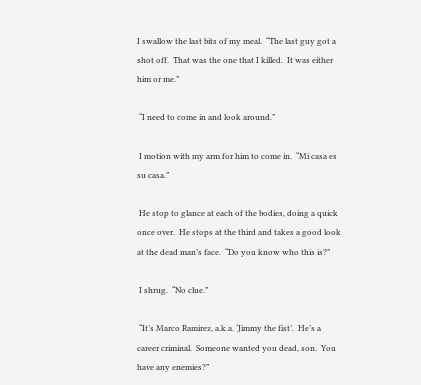I swallow the last bits of my meal.  “The last guy got a shot off.  That was the one that I killed.  It was either him or me.”

 “I need to come in and look around.”

 I motion with my arm for him to come in.  “Mi casa es su casa.”

 He stop to glance at each of the bodies, doing a quick once over.  He stops at the third and takes a good look at the dead man’s face.  “Do you know who this is?”

 I shrug.  “No clue.”

 “It’s Marco Ramirez, a.k.a. ‘Jimmy the fist’.  He’s a career criminal.  Someone wanted you dead, son.  You have any enemies?”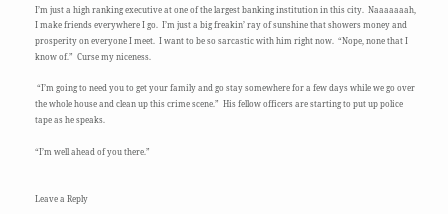I’m just a high ranking executive at one of the largest banking institution in this city.  Naaaaaaah, I make friends everywhere I go.  I’m just a big freakin’ ray of sunshine that showers money and prosperity on everyone I meet.  I want to be so sarcastic with him right now.  “Nope, none that I know of.”  Curse my niceness.

 “I’m going to need you to get your family and go stay somewhere for a few days while we go over the whole house and clean up this crime scene.”  His fellow officers are starting to put up police tape as he speaks.

“I’m well ahead of you there.”


Leave a Reply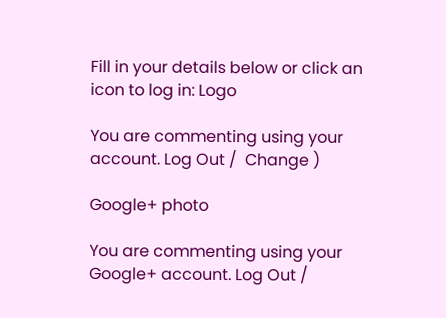Fill in your details below or click an icon to log in: Logo

You are commenting using your account. Log Out /  Change )

Google+ photo

You are commenting using your Google+ account. Log Out /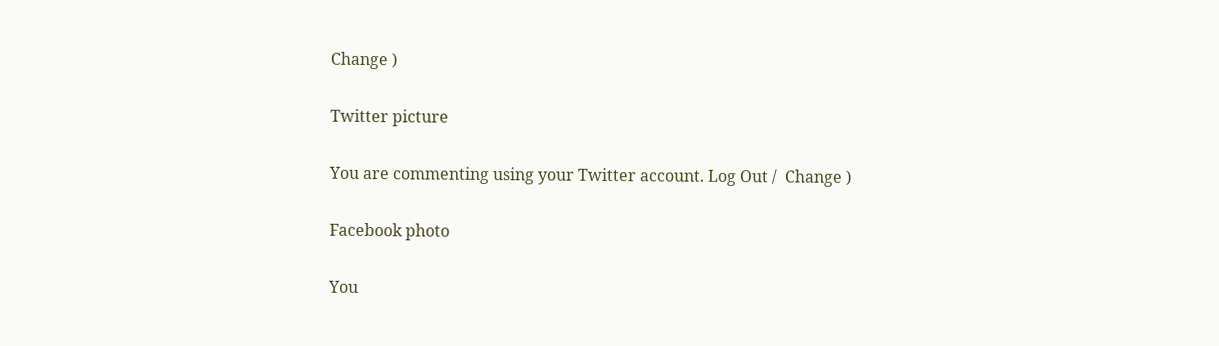Change )

Twitter picture

You are commenting using your Twitter account. Log Out /  Change )

Facebook photo

You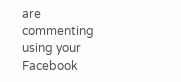are commenting using your Facebook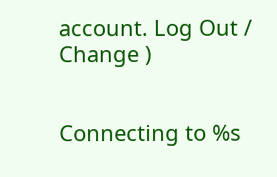account. Log Out /  Change )


Connecting to %s